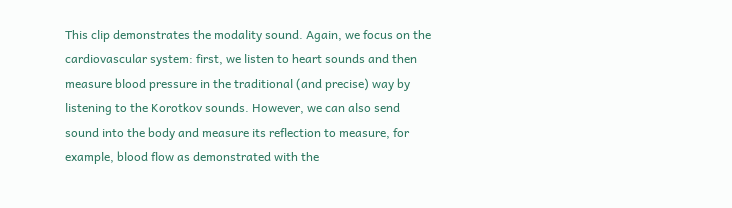This clip demonstrates the modality sound. Again, we focus on the cardiovascular system: first, we listen to heart sounds and then measure blood pressure in the traditional (and precise) way by listening to the Korotkov sounds. However, we can also send sound into the body and measure its reflection to measure, for example, blood flow as demonstrated with the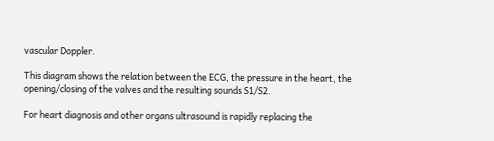vascular Doppler.

This diagram shows the relation between the ECG, the pressure in the heart, the opening/closing of the valves and the resulting sounds S1/S2.

For heart diagnosis and other organs ultrasound is rapidly replacing the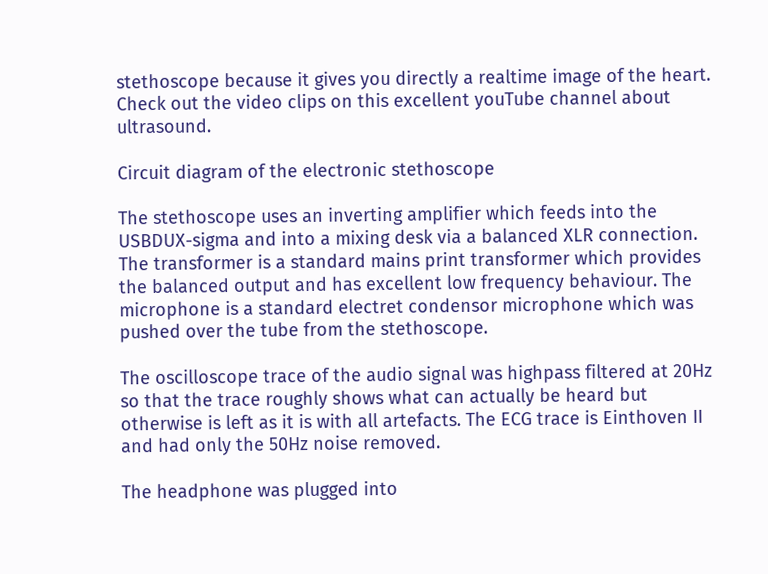stethoscope because it gives you directly a realtime image of the heart. Check out the video clips on this excellent youTube channel about ultrasound.

Circuit diagram of the electronic stethoscope

The stethoscope uses an inverting amplifier which feeds into the USBDUX-sigma and into a mixing desk via a balanced XLR connection. The transformer is a standard mains print transformer which provides the balanced output and has excellent low frequency behaviour. The microphone is a standard electret condensor microphone which was pushed over the tube from the stethoscope.

The oscilloscope trace of the audio signal was highpass filtered at 20Hz so that the trace roughly shows what can actually be heard but otherwise is left as it is with all artefacts. The ECG trace is Einthoven II and had only the 50Hz noise removed.

The headphone was plugged into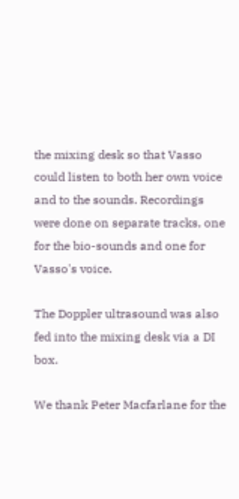the mixing desk so that Vasso could listen to both her own voice and to the sounds. Recordings were done on separate tracks, one for the bio-sounds and one for Vasso's voice.

The Doppler ultrasound was also fed into the mixing desk via a DI box.

We thank Peter Macfarlane for the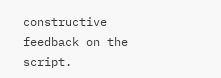constructive feedback on the script.